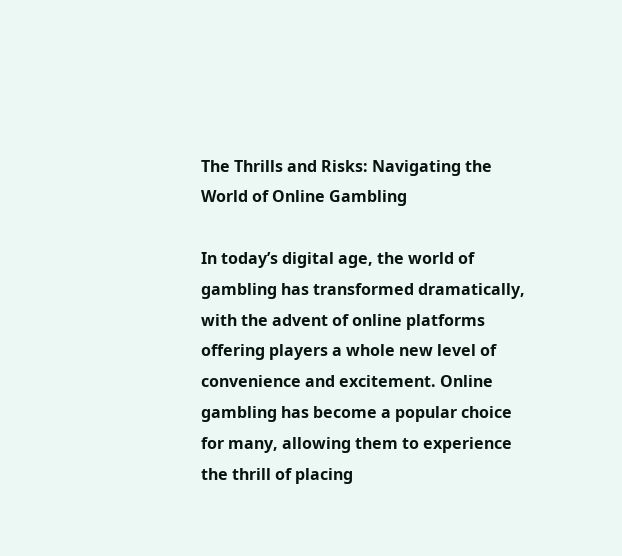The Thrills and Risks: Navigating the World of Online Gambling

In today’s digital age, the world of gambling has transformed dramatically, with the advent of online platforms offering players a whole new level of convenience and excitement. Online gambling has become a popular choice for many, allowing them to experience the thrill of placing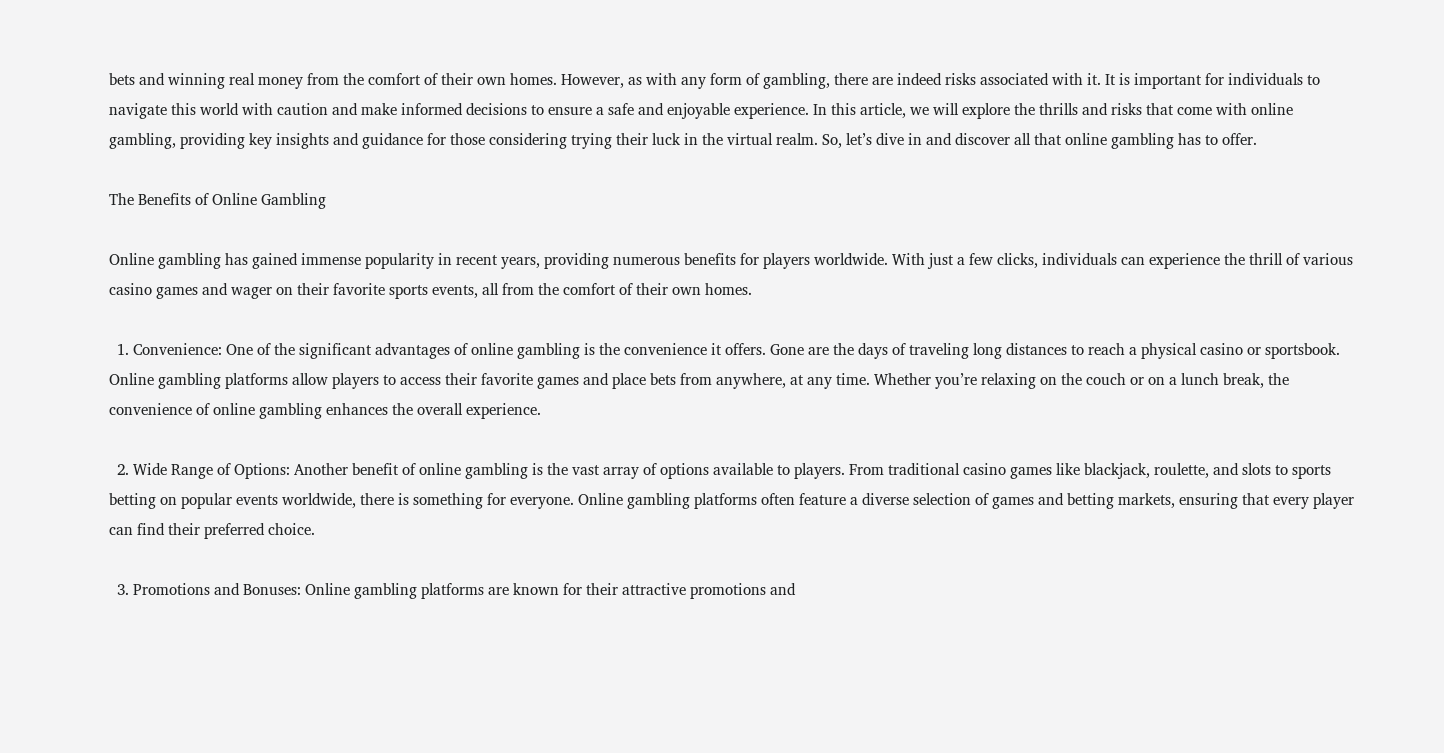bets and winning real money from the comfort of their own homes. However, as with any form of gambling, there are indeed risks associated with it. It is important for individuals to navigate this world with caution and make informed decisions to ensure a safe and enjoyable experience. In this article, we will explore the thrills and risks that come with online gambling, providing key insights and guidance for those considering trying their luck in the virtual realm. So, let’s dive in and discover all that online gambling has to offer.

The Benefits of Online Gambling

Online gambling has gained immense popularity in recent years, providing numerous benefits for players worldwide. With just a few clicks, individuals can experience the thrill of various casino games and wager on their favorite sports events, all from the comfort of their own homes.

  1. Convenience: One of the significant advantages of online gambling is the convenience it offers. Gone are the days of traveling long distances to reach a physical casino or sportsbook. Online gambling platforms allow players to access their favorite games and place bets from anywhere, at any time. Whether you’re relaxing on the couch or on a lunch break, the convenience of online gambling enhances the overall experience.

  2. Wide Range of Options: Another benefit of online gambling is the vast array of options available to players. From traditional casino games like blackjack, roulette, and slots to sports betting on popular events worldwide, there is something for everyone. Online gambling platforms often feature a diverse selection of games and betting markets, ensuring that every player can find their preferred choice.

  3. Promotions and Bonuses: Online gambling platforms are known for their attractive promotions and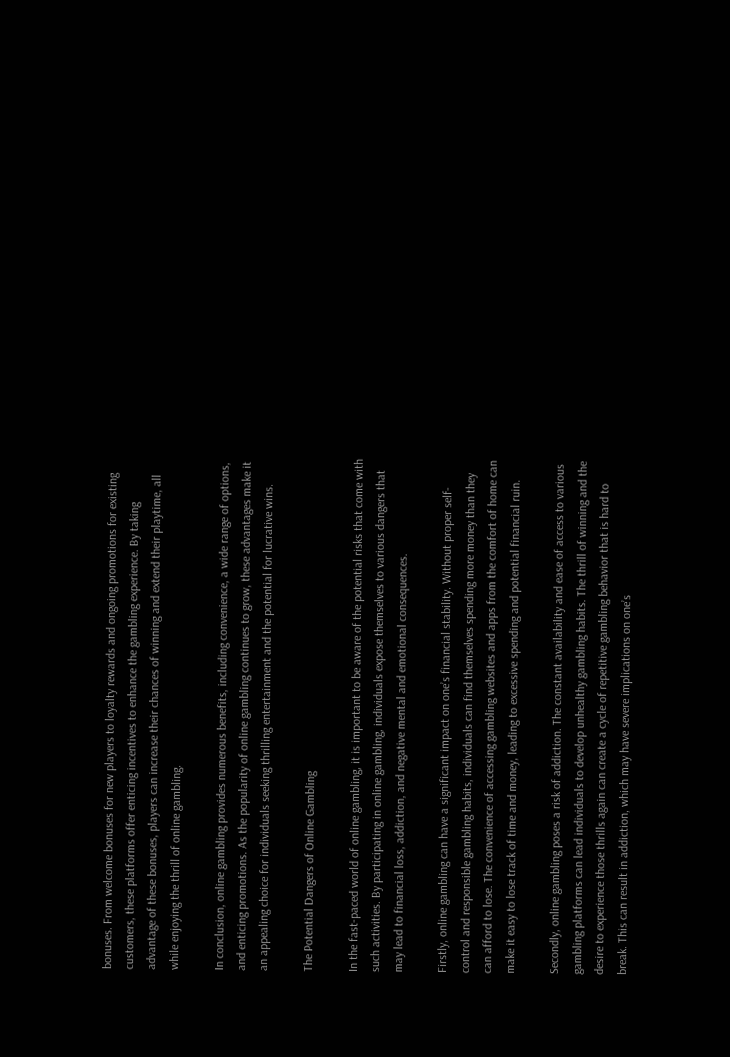bonuses. From welcome bonuses for new players to loyalty rewards and ongoing promotions for existing customers, these platforms offer enticing incentives to enhance the gambling experience. By taking advantage of these bonuses, players can increase their chances of winning and extend their playtime, all while enjoying the thrill of online gambling.

In conclusion, online gambling provides numerous benefits, including convenience, a wide range of options, and enticing promotions. As the popularity of online gambling continues to grow, these advantages make it an appealing choice for individuals seeking thrilling entertainment and the potential for lucrative wins.

The Potential Dangers of Online Gambling

In the fast-paced world of online gambling, it is important to be aware of the potential risks that come with such activities. By participating in online gambling, individuals expose themselves to various dangers that may lead to financial loss, addiction, and negative mental and emotional consequences.

Firstly, online gambling can have a significant impact on one’s financial stability. Without proper self-control and responsible gambling habits, individuals can find themselves spending more money than they can afford to lose. The convenience of accessing gambling websites and apps from the comfort of home can make it easy to lose track of time and money, leading to excessive spending and potential financial ruin.

Secondly, online gambling poses a risk of addiction. The constant availability and ease of access to various gambling platforms can lead individuals to develop unhealthy gambling habits. The thrill of winning and the desire to experience those thrills again can create a cycle of repetitive gambling behavior that is hard to break. This can result in addiction, which may have severe implications on one’s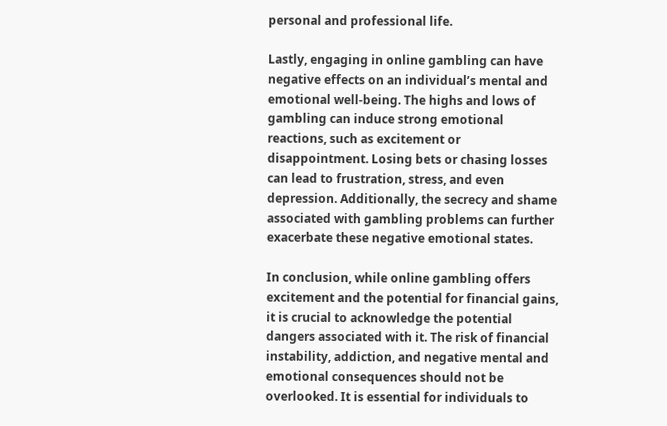personal and professional life.

Lastly, engaging in online gambling can have negative effects on an individual’s mental and emotional well-being. The highs and lows of gambling can induce strong emotional reactions, such as excitement or disappointment. Losing bets or chasing losses can lead to frustration, stress, and even depression. Additionally, the secrecy and shame associated with gambling problems can further exacerbate these negative emotional states.

In conclusion, while online gambling offers excitement and the potential for financial gains, it is crucial to acknowledge the potential dangers associated with it. The risk of financial instability, addiction, and negative mental and emotional consequences should not be overlooked. It is essential for individuals to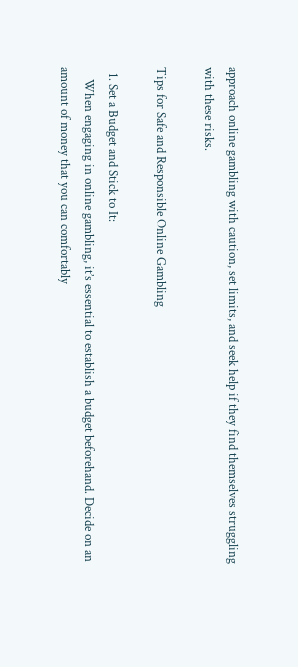approach online gambling with caution, set limits, and seek help if they find themselves struggling with these risks.

Tips for Safe and Responsible Online Gambling

  1. Set a Budget and Stick to It:
    When engaging in online gambling, it’s essential to establish a budget beforehand. Decide on an amount of money that you can comfortably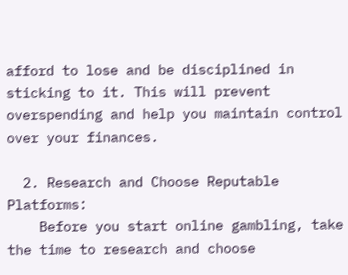afford to lose and be disciplined in sticking to it. This will prevent overspending and help you maintain control over your finances.

  2. Research and Choose Reputable Platforms:
    Before you start online gambling, take the time to research and choose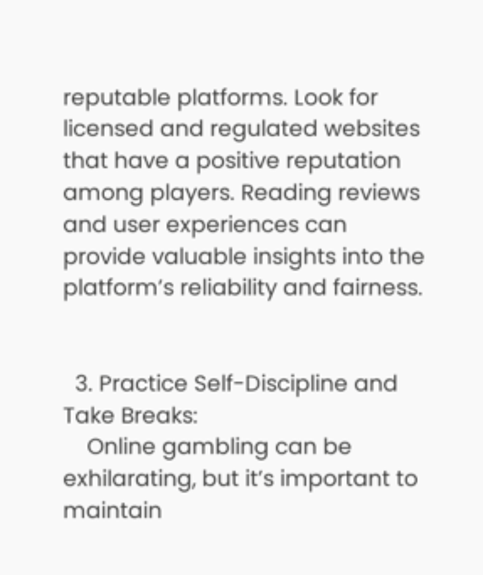reputable platforms. Look for licensed and regulated websites that have a positive reputation among players. Reading reviews and user experiences can provide valuable insights into the platform’s reliability and fairness.


  3. Practice Self-Discipline and Take Breaks:
    Online gambling can be exhilarating, but it’s important to maintain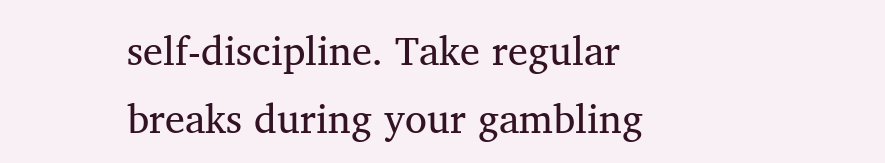self-discipline. Take regular breaks during your gambling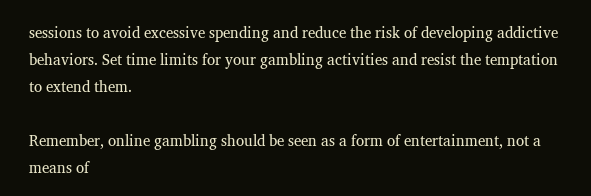sessions to avoid excessive spending and reduce the risk of developing addictive behaviors. Set time limits for your gambling activities and resist the temptation to extend them.

Remember, online gambling should be seen as a form of entertainment, not a means of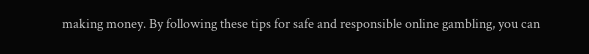making money. By following these tips for safe and responsible online gambling, you can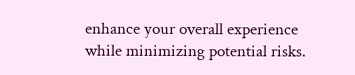enhance your overall experience while minimizing potential risks.